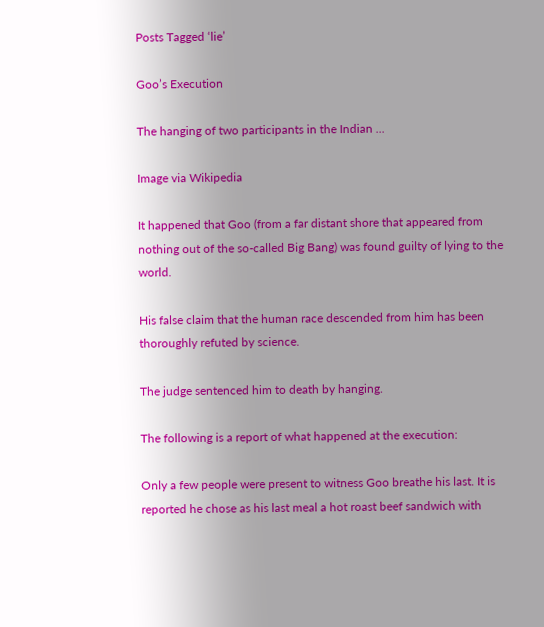Posts Tagged ‘lie’

Goo’s Execution

The hanging of two participants in the Indian ...

Image via Wikipedia

It happened that Goo (from a far distant shore that appeared from nothing out of the so-called Big Bang) was found guilty of lying to the world.

His false claim that the human race descended from him has been thoroughly refuted by science.

The judge sentenced him to death by hanging.

The following is a report of what happened at the execution:

Only a few people were present to witness Goo breathe his last. It is reported he chose as his last meal a hot roast beef sandwich with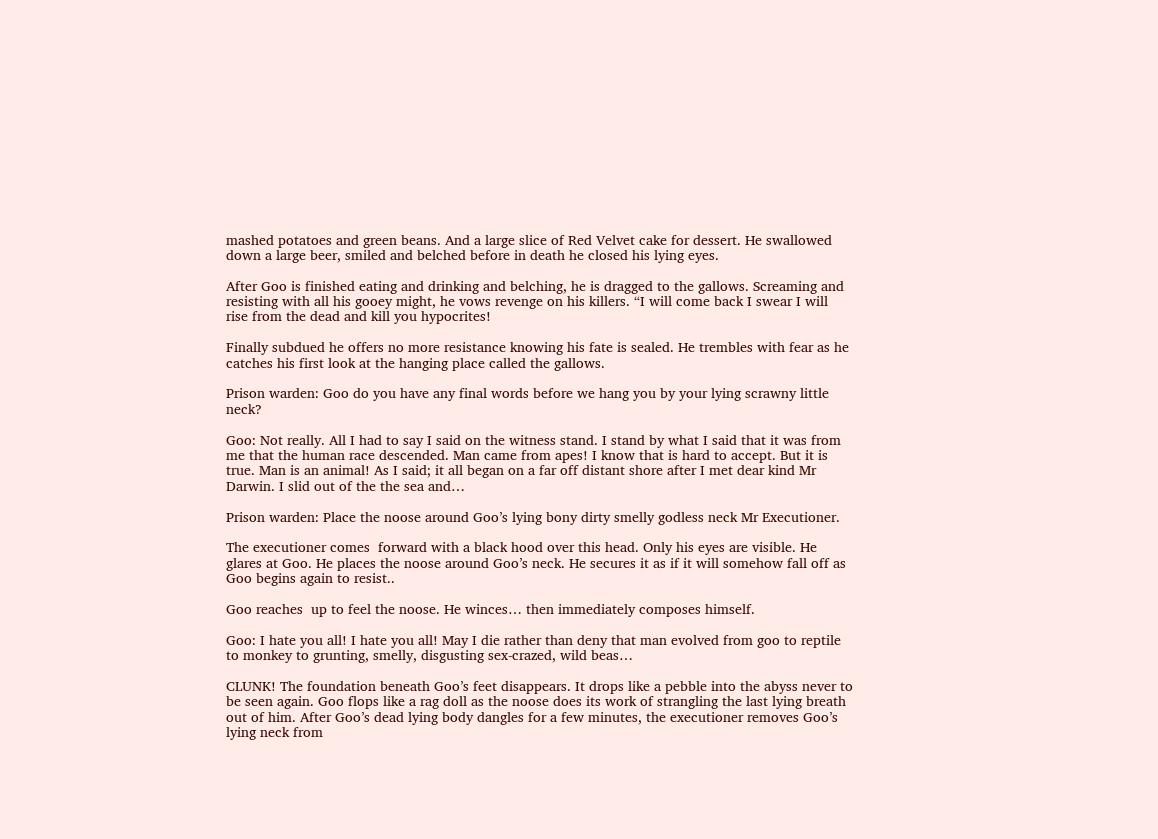mashed potatoes and green beans. And a large slice of Red Velvet cake for dessert. He swallowed down a large beer, smiled and belched before in death he closed his lying eyes.

After Goo is finished eating and drinking and belching, he is dragged to the gallows. Screaming and resisting with all his gooey might, he vows revenge on his killers. “I will come back I swear I will rise from the dead and kill you hypocrites!

Finally subdued he offers no more resistance knowing his fate is sealed. He trembles with fear as he catches his first look at the hanging place called the gallows.

Prison warden: Goo do you have any final words before we hang you by your lying scrawny little neck?

Goo: Not really. All I had to say I said on the witness stand. I stand by what I said that it was from me that the human race descended. Man came from apes! I know that is hard to accept. But it is true. Man is an animal! As I said; it all began on a far off distant shore after I met dear kind Mr Darwin. I slid out of the the sea and…

Prison warden: Place the noose around Goo’s lying bony dirty smelly godless neck Mr Executioner.

The executioner comes  forward with a black hood over this head. Only his eyes are visible. He glares at Goo. He places the noose around Goo’s neck. He secures it as if it will somehow fall off as Goo begins again to resist..

Goo reaches  up to feel the noose. He winces… then immediately composes himself.

Goo: I hate you all! I hate you all! May I die rather than deny that man evolved from goo to reptile to monkey to grunting, smelly, disgusting sex-crazed, wild beas…

CLUNK! The foundation beneath Goo’s feet disappears. It drops like a pebble into the abyss never to be seen again. Goo flops like a rag doll as the noose does its work of strangling the last lying breath out of him. After Goo’s dead lying body dangles for a few minutes, the executioner removes Goo’s lying neck from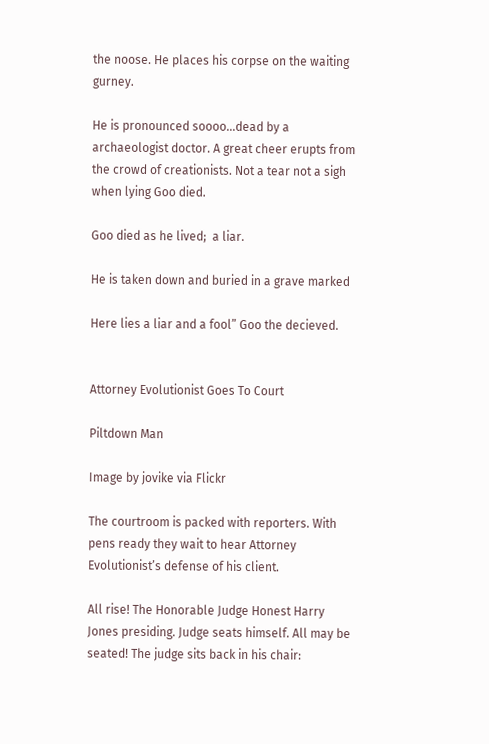the noose. He places his corpse on the waiting gurney.

He is pronounced soooo…dead by a archaeologist doctor. A great cheer erupts from the crowd of creationists. Not a tear not a sigh when lying Goo died.

Goo died as he lived;  a liar.

He is taken down and buried in a grave marked

Here lies a liar and a fool” Goo the decieved.


Attorney Evolutionist Goes To Court

Piltdown Man

Image by jovike via Flickr

The courtroom is packed with reporters. With pens ready they wait to hear Attorney Evolutionist’s defense of his client.

All rise! The Honorable Judge Honest Harry Jones presiding. Judge seats himself. All may be seated! The judge sits back in his chair: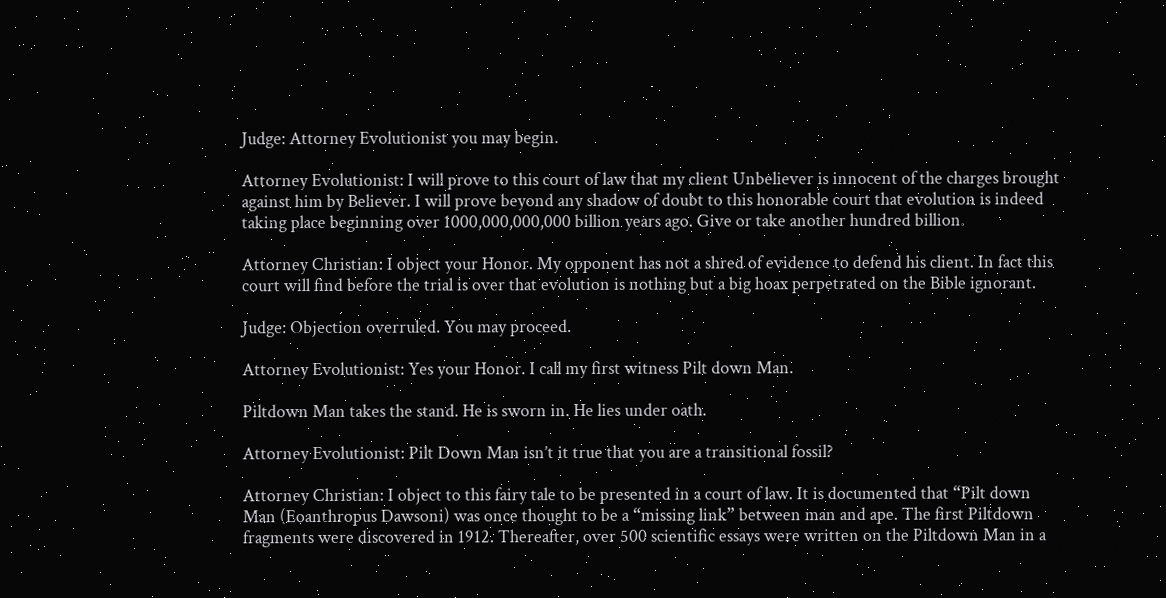Judge: Attorney Evolutionist you may begin.

Attorney Evolutionist: I will prove to this court of law that my client Unbeliever is innocent of the charges brought against him by Believer. I will prove beyond any shadow of doubt to this honorable court that evolution is indeed taking place beginning over 1000,000,000,000 billion years ago. Give or take another hundred billion.

Attorney Christian: I object your Honor. My opponent has not a shred of evidence to defend his client. In fact this court will find before the trial is over that evolution is nothing but a big hoax perpetrated on the Bible ignorant.

Judge: Objection overruled. You may proceed.

Attorney Evolutionist: Yes your Honor. I call my first witness Pilt down Man.

Piltdown Man takes the stand. He is sworn in. He lies under oath.

Attorney Evolutionist: Pilt Down Man isn’t it true that you are a transitional fossil?

Attorney Christian: I object to this fairy tale to be presented in a court of law. It is documented that “Pilt down Man (Eoanthropus Dawsoni) was once thought to be a “missing link” between man and ape. The first Piltdown fragments were discovered in 1912. Thereafter, over 500 scientific essays were written on the Piltdown Man in a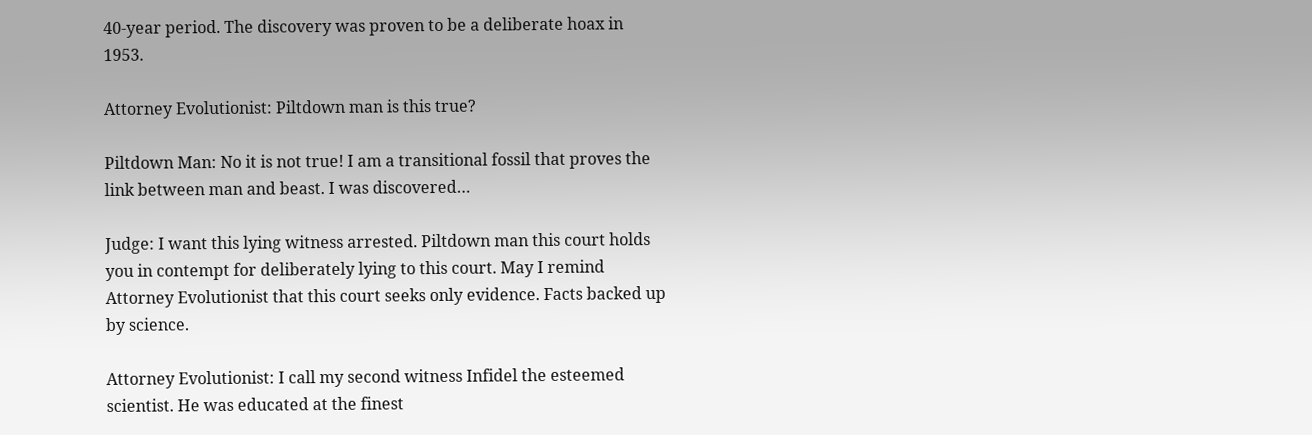40-year period. The discovery was proven to be a deliberate hoax in 1953.

Attorney Evolutionist: Piltdown man is this true?

Piltdown Man: No it is not true! I am a transitional fossil that proves the link between man and beast. I was discovered…

Judge: I want this lying witness arrested. Piltdown man this court holds you in contempt for deliberately lying to this court. May I remind Attorney Evolutionist that this court seeks only evidence. Facts backed up by science.

Attorney Evolutionist: I call my second witness Infidel the esteemed scientist. He was educated at the finest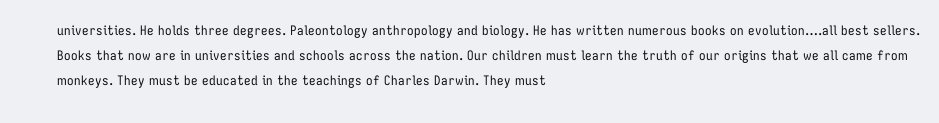universities. He holds three degrees. Paleontology anthropology and biology. He has written numerous books on evolution….all best sellers. Books that now are in universities and schools across the nation. Our children must learn the truth of our origins that we all came from monkeys. They must be educated in the teachings of Charles Darwin. They must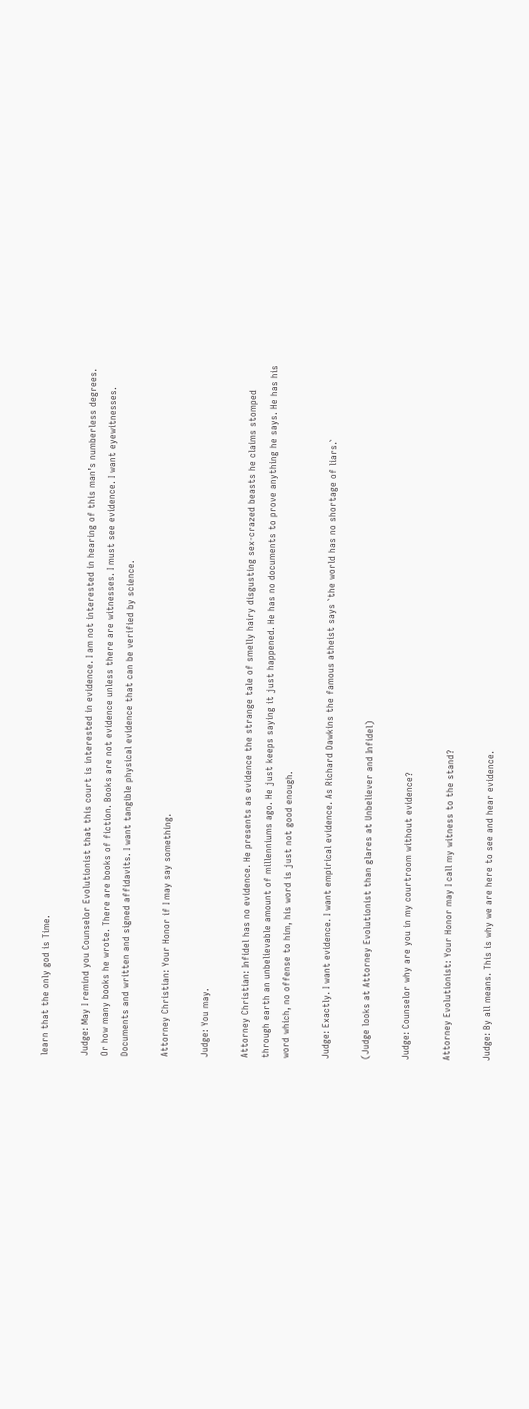learn that the only god is Time.

Judge: May I remind you Counselor Evolutionist that this court is interested in evidence. I am not interested in hearing of this man’s numberless degrees. Or how many books he wrote. There are books of fiction. Books are not evidence unless there are witnesses. I must see evidence. I want eyewitnesses. Documents and written and signed affidavits. I want tangible physical evidence that can be verified by science.

Attorney Christian: Your Honor if I may say something.

Judge: You may.

Attorney Christian: Infidel has no evidence. He presents as evidence the strange tale of smelly hairy disgusting sex-crazed beasts he claims stomped through earth an unbelievable amount of millenniums ago. He just keeps saying it just happened. He has no documents to prove anything he says. He has his word which, no offense to him, his word is just not good enough.

Judge: Exactly. I want evidence. I want empirical evidence. As Richard Dawkins the famous atheist says `the world has no shortage of liars.`

(Judge looks at Attorney Evolutionist than glares at Unbeliever and Infidel)

Judge: Counselor why are you in my courtroom without evidence?

Attorney Evolutionist: Your Honor may I call my witness to the stand?

Judge: By all means. This is why we are here to see and hear evidence.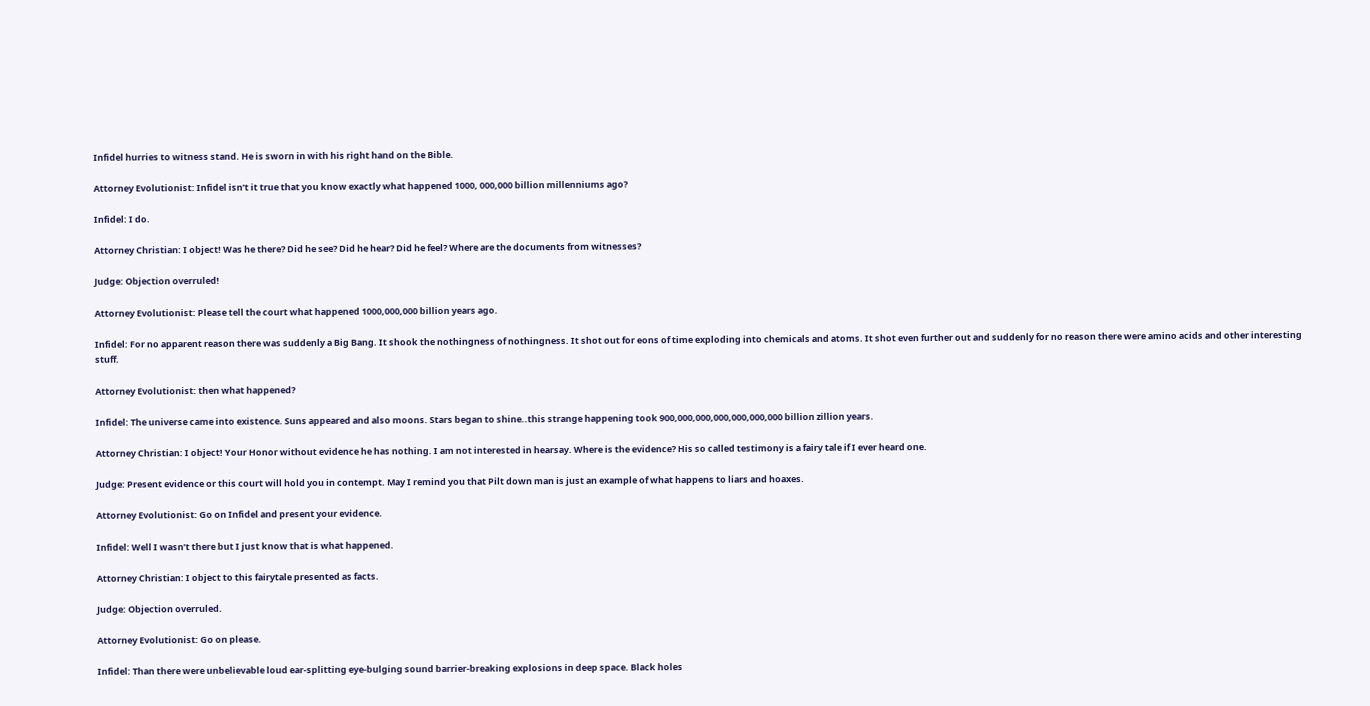Infidel hurries to witness stand. He is sworn in with his right hand on the Bible.

Attorney Evolutionist: Infidel isn’t it true that you know exactly what happened 1000, 000,000 billion millenniums ago?

Infidel: I do.

Attorney Christian: I object! Was he there? Did he see? Did he hear? Did he feel? Where are the documents from witnesses?

Judge: Objection overruled!

Attorney Evolutionist: Please tell the court what happened 1000,000,000 billion years ago.

Infidel: For no apparent reason there was suddenly a Big Bang. It shook the nothingness of nothingness. It shot out for eons of time exploding into chemicals and atoms. It shot even further out and suddenly for no reason there were amino acids and other interesting stuff.

Attorney Evolutionist: then what happened?

Infidel: The universe came into existence. Suns appeared and also moons. Stars began to shine..this strange happening took 900,000,000,000,000,000,000 billion zillion years.

Attorney Christian: I object! Your Honor without evidence he has nothing. I am not interested in hearsay. Where is the evidence? His so called testimony is a fairy tale if I ever heard one.

Judge: Present evidence or this court will hold you in contempt. May I remind you that Pilt down man is just an example of what happens to liars and hoaxes.

Attorney Evolutionist: Go on Infidel and present your evidence.

Infidel: Well I wasn’t there but I just know that is what happened.

Attorney Christian: I object to this fairytale presented as facts.

Judge: Objection overruled.

Attorney Evolutionist: Go on please.

Infidel: Than there were unbelievable loud ear-splitting eye-bulging sound barrier-breaking explosions in deep space. Black holes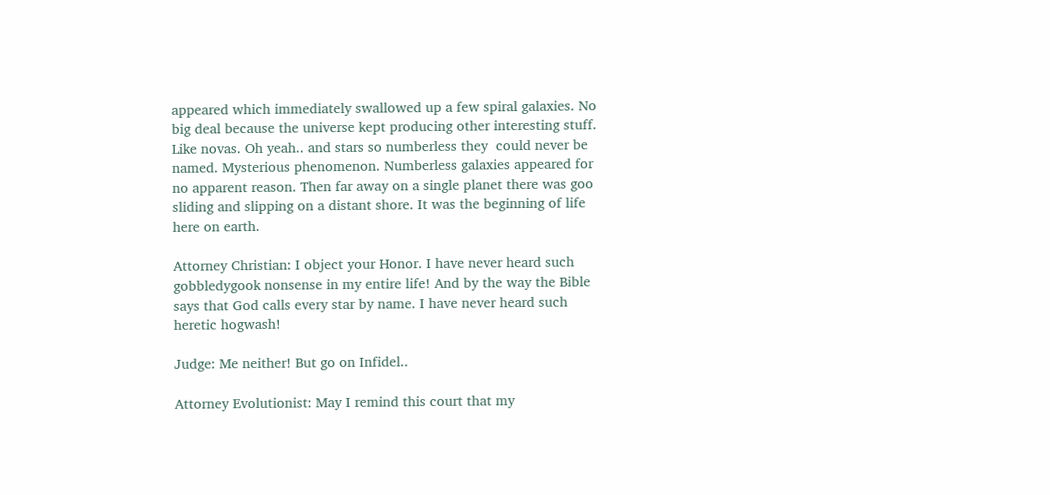appeared which immediately swallowed up a few spiral galaxies. No big deal because the universe kept producing other interesting stuff. Like novas. Oh yeah.. and stars so numberless they  could never be named. Mysterious phenomenon. Numberless galaxies appeared for no apparent reason. Then far away on a single planet there was goo sliding and slipping on a distant shore. It was the beginning of life here on earth.

Attorney Christian: I object your Honor. I have never heard such gobbledygook nonsense in my entire life! And by the way the Bible says that God calls every star by name. I have never heard such heretic hogwash!

Judge: Me neither! But go on Infidel..

Attorney Evolutionist: May I remind this court that my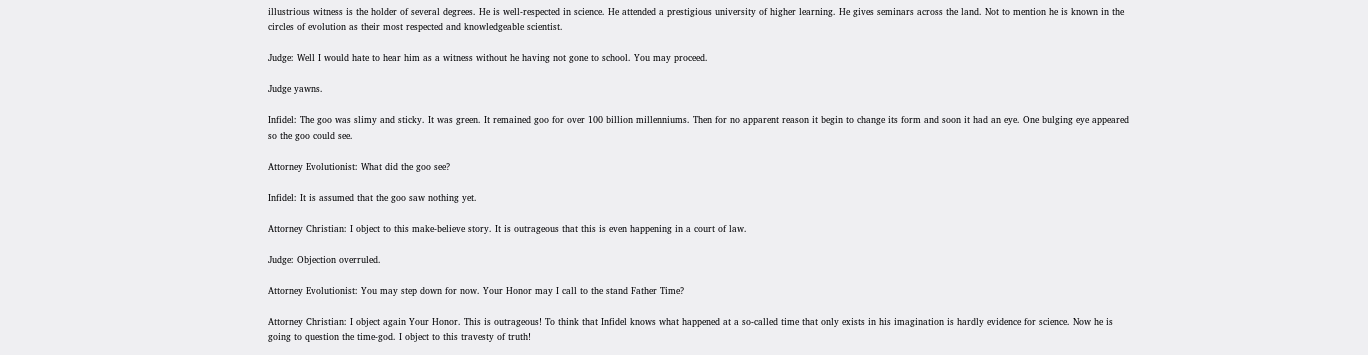illustrious witness is the holder of several degrees. He is well-respected in science. He attended a prestigious university of higher learning. He gives seminars across the land. Not to mention he is known in the circles of evolution as their most respected and knowledgeable scientist.

Judge: Well I would hate to hear him as a witness without he having not gone to school. You may proceed.

Judge yawns.

Infidel: The goo was slimy and sticky. It was green. It remained goo for over 100 billion millenniums. Then for no apparent reason it begin to change its form and soon it had an eye. One bulging eye appeared so the goo could see.

Attorney Evolutionist: What did the goo see?

Infidel: It is assumed that the goo saw nothing yet.

Attorney Christian: I object to this make-believe story. It is outrageous that this is even happening in a court of law.

Judge: Objection overruled.

Attorney Evolutionist: You may step down for now. Your Honor may I call to the stand Father Time?

Attorney Christian: I object again Your Honor. This is outrageous! To think that Infidel knows what happened at a so-called time that only exists in his imagination is hardly evidence for science. Now he is going to question the time-god. I object to this travesty of truth!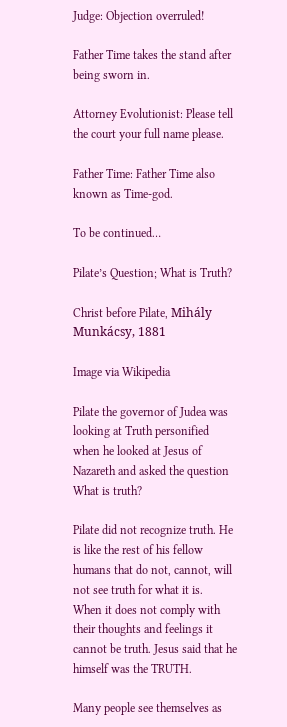Judge: Objection overruled!

Father Time takes the stand after being sworn in.

Attorney Evolutionist: Please tell the court your full name please.

Father Time: Father Time also known as Time-god.

To be continued…

Pilate’s Question; What is Truth?

Christ before Pilate, Mihály Munkácsy, 1881

Image via Wikipedia

Pilate the governor of Judea was looking at Truth personified  when he looked at Jesus of Nazareth and asked the question What is truth?

Pilate did not recognize truth. He is like the rest of his fellow humans that do not, cannot, will not see truth for what it is.  When it does not comply with their thoughts and feelings it cannot be truth. Jesus said that he himself was the TRUTH.

Many people see themselves as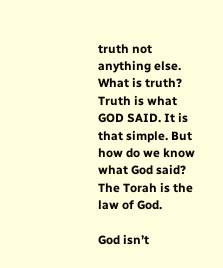truth not anything else. What is truth? Truth is what GOD SAID. It is that simple. But how do we know what God said? The Torah is the law of God.

God isn’t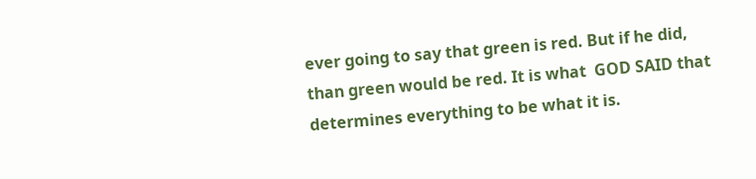ever going to say that green is red. But if he did, than green would be red. It is what  GOD SAID that determines everything to be what it is.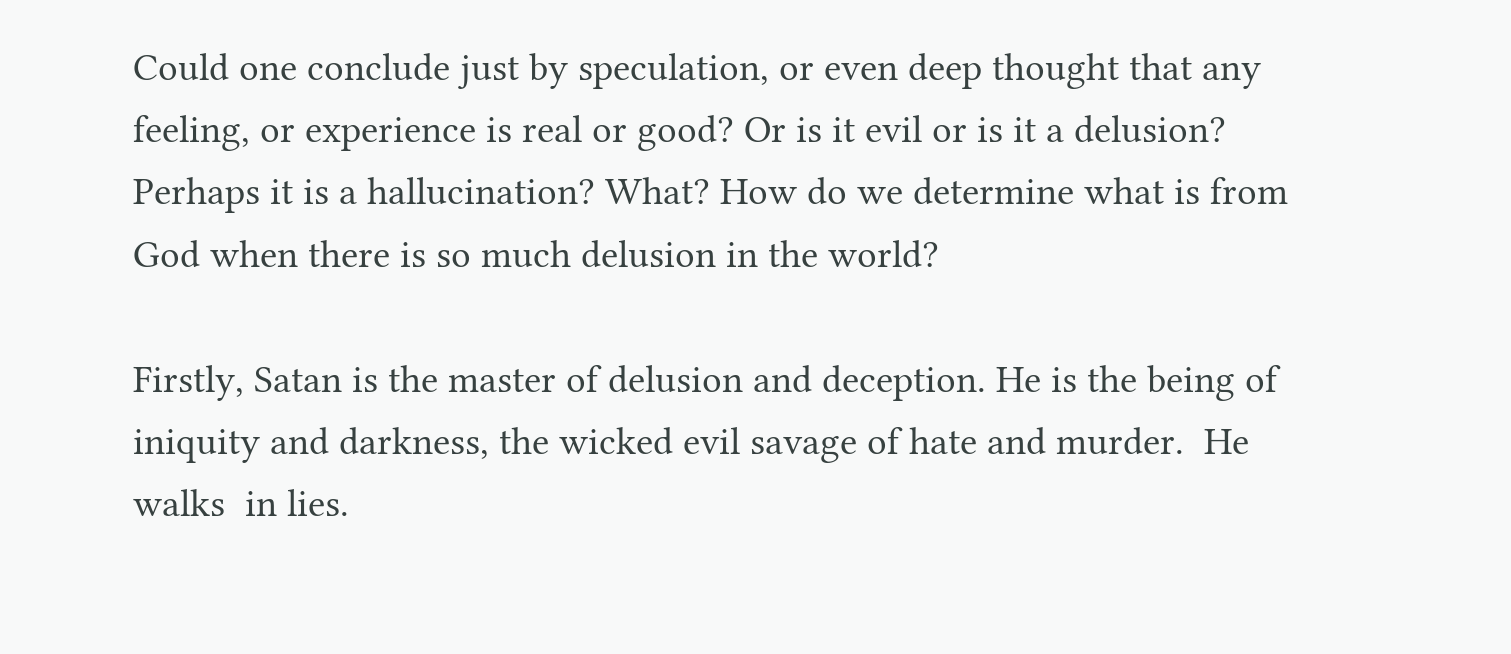Could one conclude just by speculation, or even deep thought that any feeling, or experience is real or good? Or is it evil or is it a delusion? Perhaps it is a hallucination? What? How do we determine what is from God when there is so much delusion in the world?

Firstly, Satan is the master of delusion and deception. He is the being of iniquity and darkness, the wicked evil savage of hate and murder.  He walks  in lies.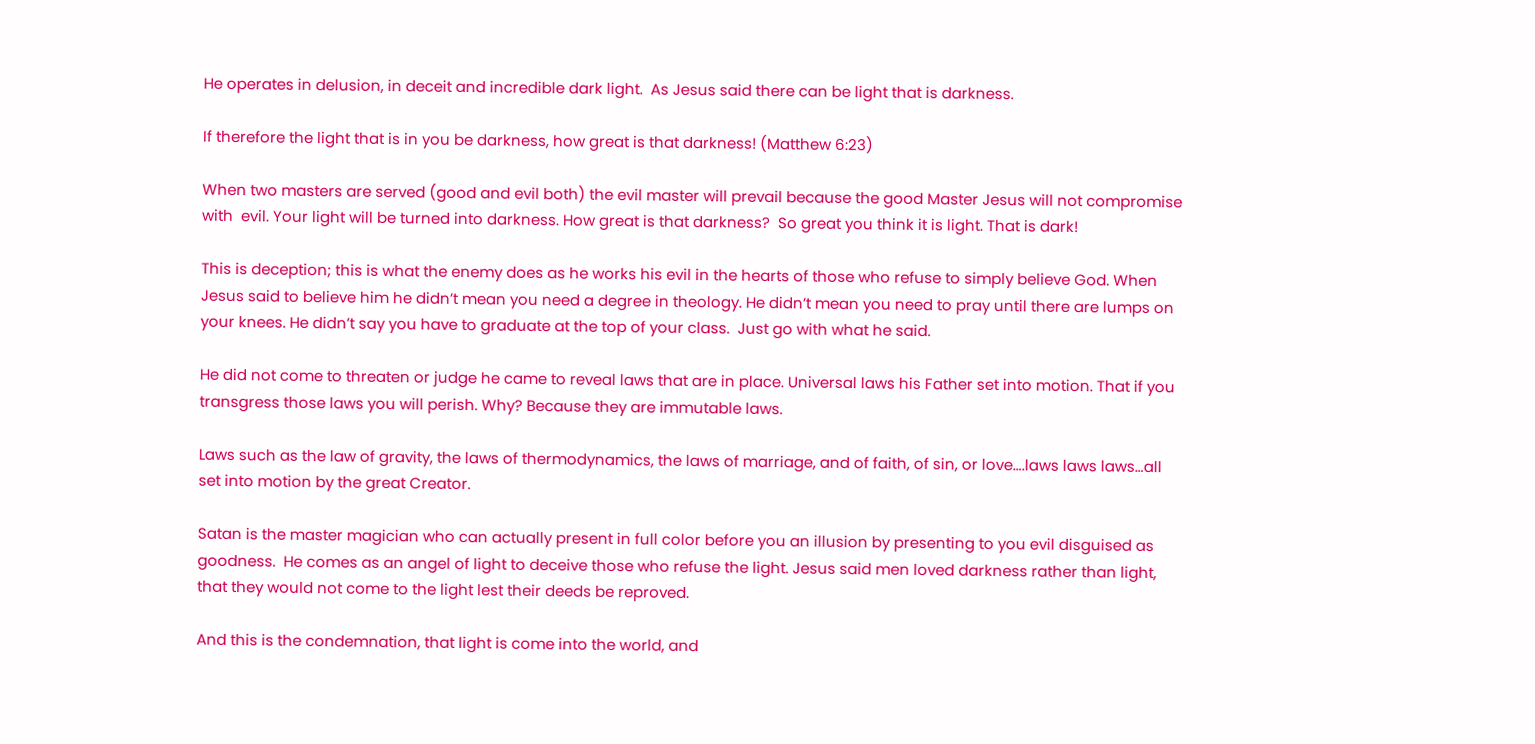He operates in delusion, in deceit and incredible dark light.  As Jesus said there can be light that is darkness.

If therefore the light that is in you be darkness, how great is that darkness! (Matthew 6:23)

When two masters are served (good and evil both) the evil master will prevail because the good Master Jesus will not compromise with  evil. Your light will be turned into darkness. How great is that darkness?  So great you think it is light. That is dark!

This is deception; this is what the enemy does as he works his evil in the hearts of those who refuse to simply believe God. When Jesus said to believe him he didn’t mean you need a degree in theology. He didn’t mean you need to pray until there are lumps on your knees. He didn’t say you have to graduate at the top of your class.  Just go with what he said.

He did not come to threaten or judge he came to reveal laws that are in place. Universal laws his Father set into motion. That if you transgress those laws you will perish. Why? Because they are immutable laws.

Laws such as the law of gravity, the laws of thermodynamics, the laws of marriage, and of faith, of sin, or love….laws laws laws…all set into motion by the great Creator.

Satan is the master magician who can actually present in full color before you an illusion by presenting to you evil disguised as goodness.  He comes as an angel of light to deceive those who refuse the light. Jesus said men loved darkness rather than light, that they would not come to the light lest their deeds be reproved.

And this is the condemnation, that light is come into the world, and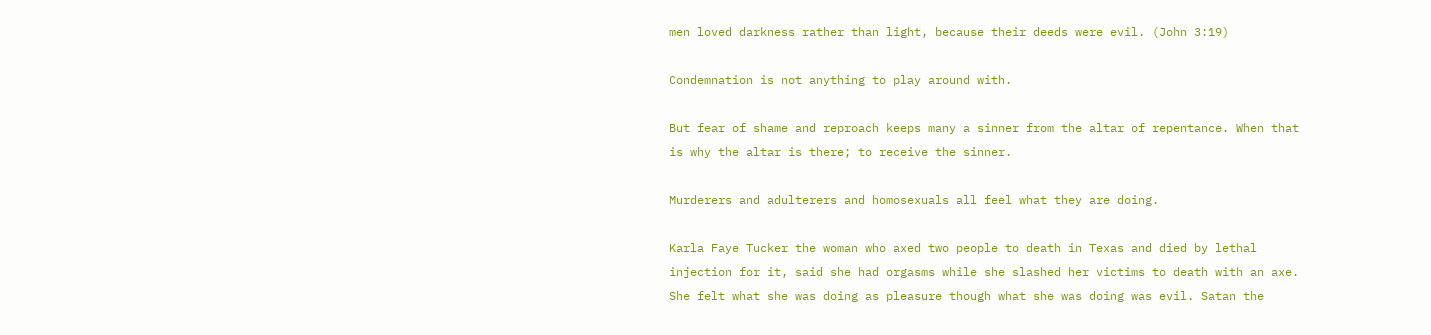men loved darkness rather than light, because their deeds were evil. (John 3:19)

Condemnation is not anything to play around with.

But fear of shame and reproach keeps many a sinner from the altar of repentance. When that is why the altar is there; to receive the sinner.

Murderers and adulterers and homosexuals all feel what they are doing.

Karla Faye Tucker the woman who axed two people to death in Texas and died by lethal injection for it, said she had orgasms while she slashed her victims to death with an axe. She felt what she was doing as pleasure though what she was doing was evil. Satan the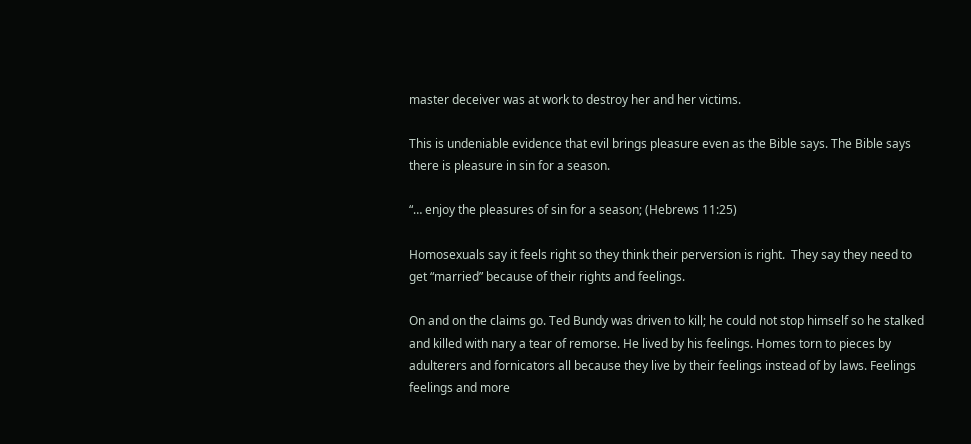master deceiver was at work to destroy her and her victims.

This is undeniable evidence that evil brings pleasure even as the Bible says. The Bible says there is pleasure in sin for a season.

“… enjoy the pleasures of sin for a season; (Hebrews 11:25)

Homosexuals say it feels right so they think their perversion is right.  They say they need to get “married” because of their rights and feelings.

On and on the claims go. Ted Bundy was driven to kill; he could not stop himself so he stalked and killed with nary a tear of remorse. He lived by his feelings. Homes torn to pieces by adulterers and fornicators all because they live by their feelings instead of by laws. Feelings feelings and more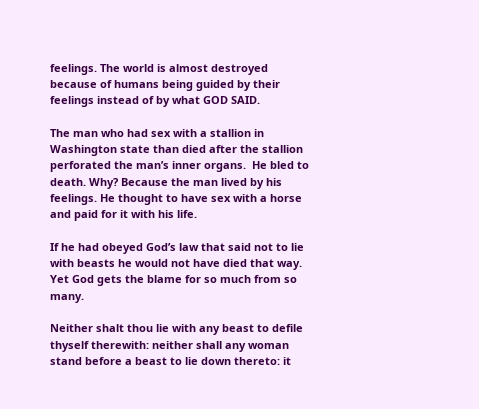feelings. The world is almost destroyed because of humans being guided by their feelings instead of by what GOD SAID.

The man who had sex with a stallion in Washington state than died after the stallion perforated the man’s inner organs.  He bled to death. Why? Because the man lived by his feelings. He thought to have sex with a horse and paid for it with his life.

If he had obeyed God’s law that said not to lie with beasts he would not have died that way. Yet God gets the blame for so much from so many.

Neither shalt thou lie with any beast to defile thyself therewith: neither shall any woman stand before a beast to lie down thereto: it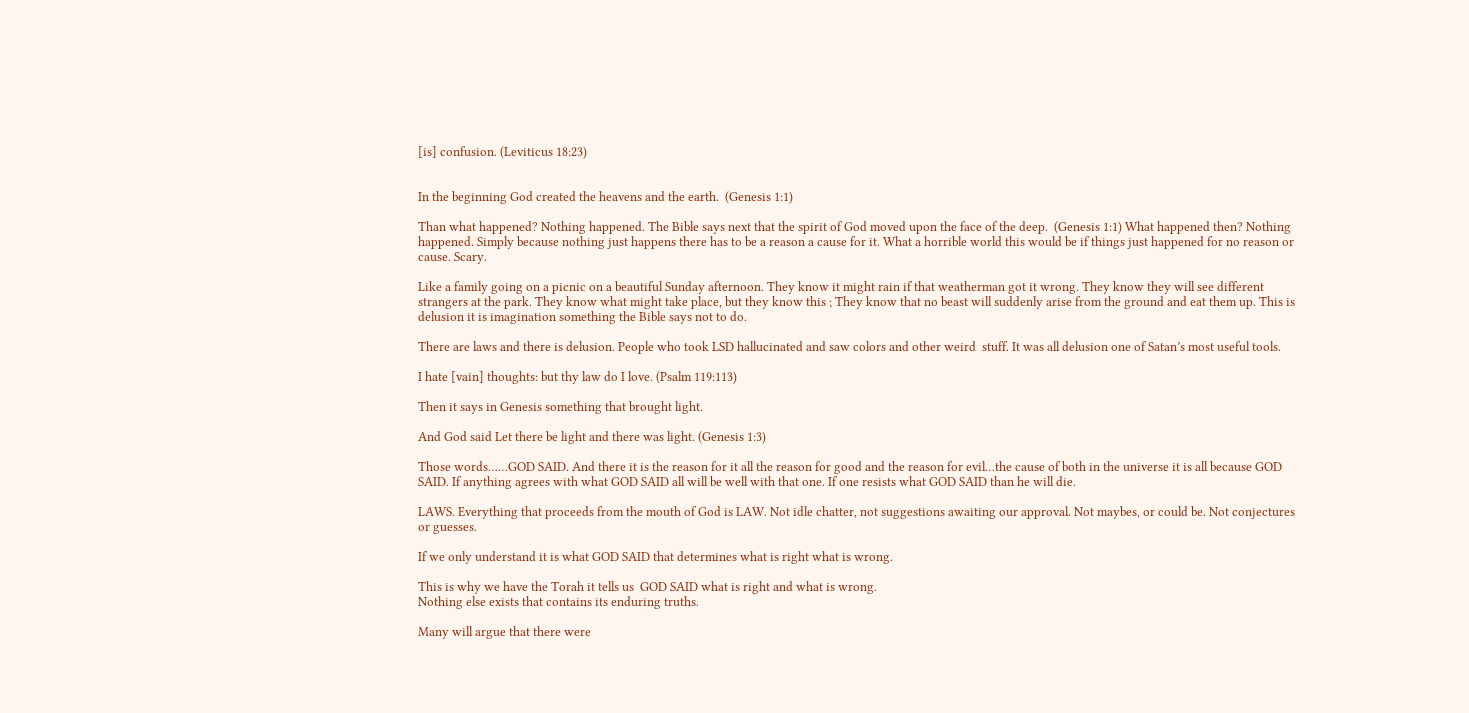[is] confusion. (Leviticus 18:23)


In the beginning God created the heavens and the earth.  (Genesis 1:1)

Than what happened? Nothing happened. The Bible says next that the spirit of God moved upon the face of the deep.  (Genesis 1:1) What happened then? Nothing happened. Simply because nothing just happens there has to be a reason a cause for it. What a horrible world this would be if things just happened for no reason or cause. Scary.

Like a family going on a picnic on a beautiful Sunday afternoon. They know it might rain if that weatherman got it wrong. They know they will see different strangers at the park. They know what might take place, but they know this ; They know that no beast will suddenly arise from the ground and eat them up. This is delusion it is imagination something the Bible says not to do.

There are laws and there is delusion. People who took LSD hallucinated and saw colors and other weird  stuff. It was all delusion one of Satan’s most useful tools.

I hate [vain] thoughts: but thy law do I love. (Psalm 119:113)

Then it says in Genesis something that brought light.

And God said Let there be light and there was light. (Genesis 1:3)

Those words……GOD SAID. And there it is the reason for it all the reason for good and the reason for evil…the cause of both in the universe it is all because GOD SAID. If anything agrees with what GOD SAID all will be well with that one. If one resists what GOD SAID than he will die.

LAWS. Everything that proceeds from the mouth of God is LAW. Not idle chatter, not suggestions awaiting our approval. Not maybes, or could be. Not conjectures or guesses.

If we only understand it is what GOD SAID that determines what is right what is wrong.

This is why we have the Torah it tells us  GOD SAID what is right and what is wrong.
Nothing else exists that contains its enduring truths.

Many will argue that there were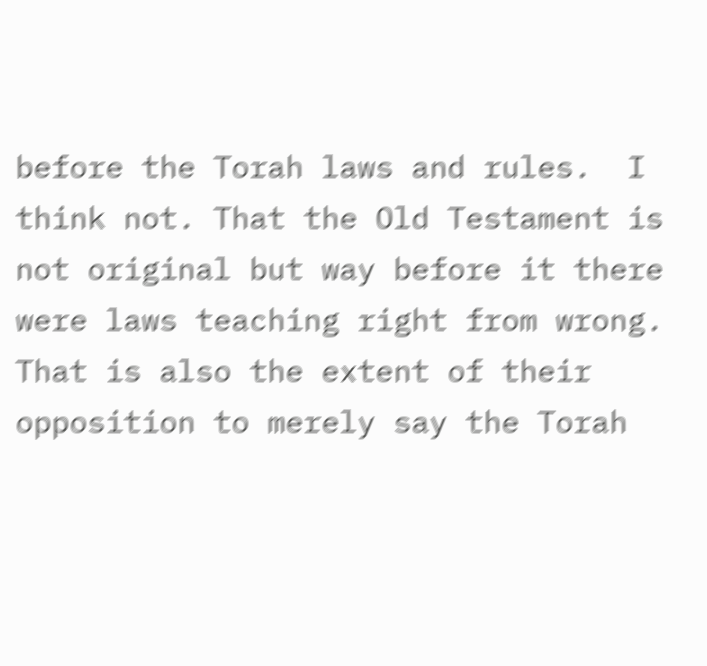before the Torah laws and rules.  I think not. That the Old Testament is not original but way before it there were laws teaching right from wrong. That is also the extent of their opposition to merely say the Torah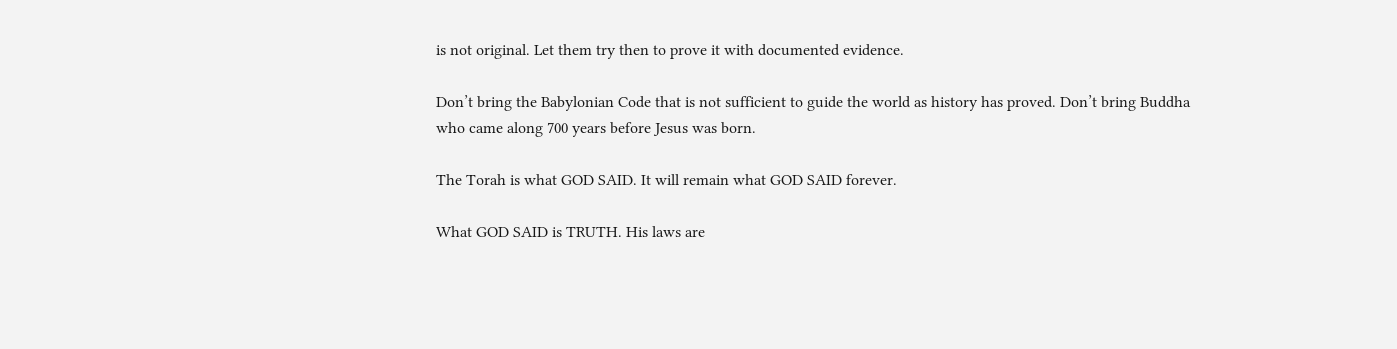is not original. Let them try then to prove it with documented evidence.

Don’t bring the Babylonian Code that is not sufficient to guide the world as history has proved. Don’t bring Buddha who came along 700 years before Jesus was born.

The Torah is what GOD SAID. It will remain what GOD SAID forever.

What GOD SAID is TRUTH. His laws are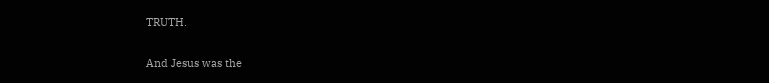TRUTH.

And Jesus was the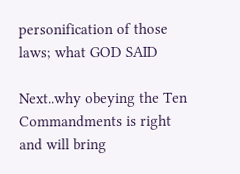personification of those laws; what GOD SAID

Next..why obeying the Ten Commandments is right and will bring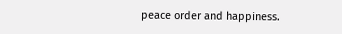peace order and happiness.